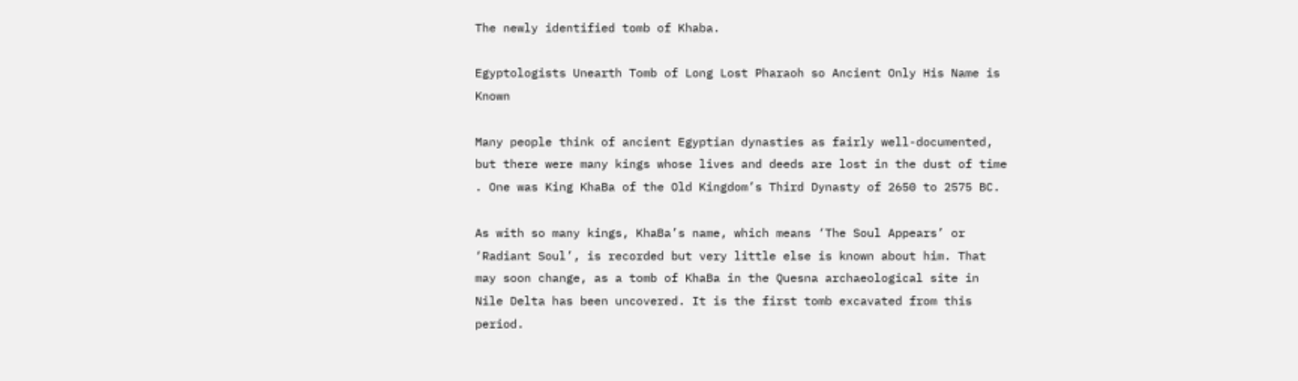The newly identified tomb of Khaba.

Egyptologists Unearth Tomb of Long Lost Pharaoh so Ancient Only His Name is Known

Many people think of ancient Egyptian dynasties as fairly well-documented, but there were many kings whose lives and deeds are lost in the dust of time . One was King KhaBa of the Old Kingdom’s Third Dynasty of 2650 to 2575 BC.

As with so many kings, KhaBa’s name, which means ‘The Soul Appears’ or ‘Radiant Soul’, is recorded but very little else is known about him. That may soon change, as a tomb of KhaBa in the Quesna archaeological site in Nile Delta has been uncovered. It is the first tomb excavated from this period.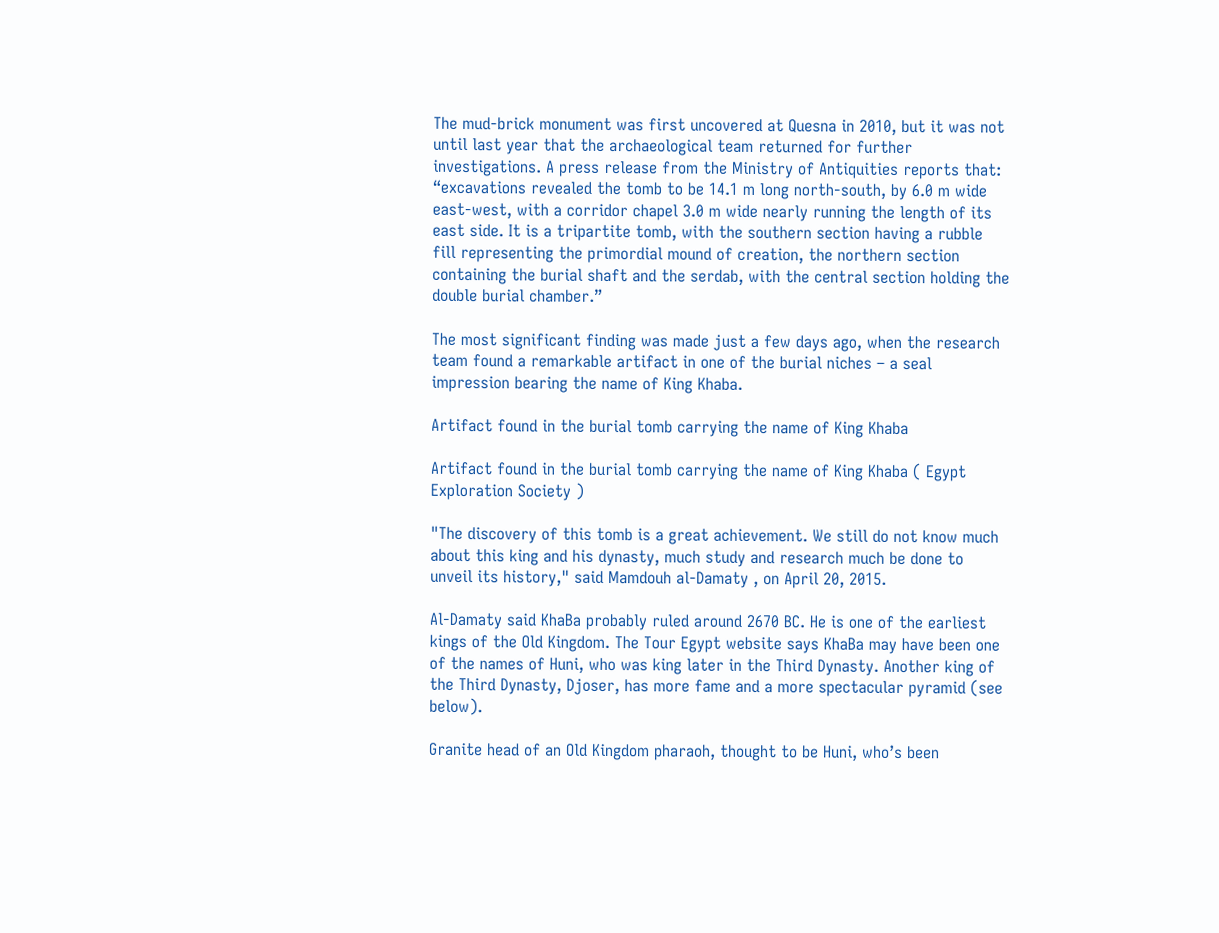The mud-brick monument was first uncovered at Quesna in 2010, but it was not until last year that the archaeological team returned for further investigations. A press release from the Ministry of Antiquities reports that: “excavations revealed the tomb to be 14.1 m long north-south, by 6.0 m wide east-west, with a corridor chapel 3.0 m wide nearly running the length of its east side. It is a tripartite tomb, with the southern section having a rubble fill representing the primordial mound of creation, the northern section containing the burial shaft and the serdab, with the central section holding the double burial chamber.”

The most significant finding was made just a few days ago, when the research team found a remarkable artifact in one of the burial niches – a seal impression bearing the name of King Khaba.

Artifact found in the burial tomb carrying the name of King Khaba

Artifact found in the burial tomb carrying the name of King Khaba ( Egypt Exploration Society )

"The discovery of this tomb is a great achievement. We still do not know much about this king and his dynasty, much study and research much be done to unveil its history," said Mamdouh al-Damaty , on April 20, 2015.

Al-Damaty said KhaBa probably ruled around 2670 BC. He is one of the earliest kings of the Old Kingdom. The Tour Egypt website says KhaBa may have been one of the names of Huni, who was king later in the Third Dynasty. Another king of the Third Dynasty, Djoser, has more fame and a more spectacular pyramid (see below).

Granite head of an Old Kingdom pharaoh, thought to be Huni, who’s been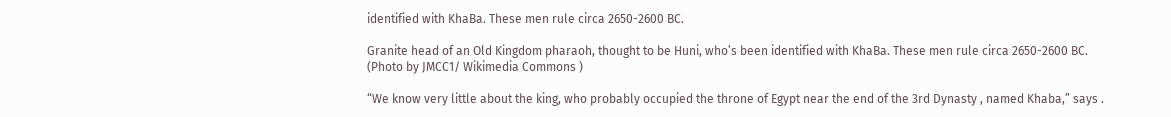identified with KhaBa. These men rule circa 2650-2600 BC.

Granite head of an Old Kingdom pharaoh, thought to be Huni, who’s been identified with KhaBa. These men rule circa 2650-2600 BC. (Photo by JMCC1/ Wikimedia Commons )

“We know very little about the king, who probably occupied the throne of Egypt near the end of the 3rd Dynasty , named Khaba,” says .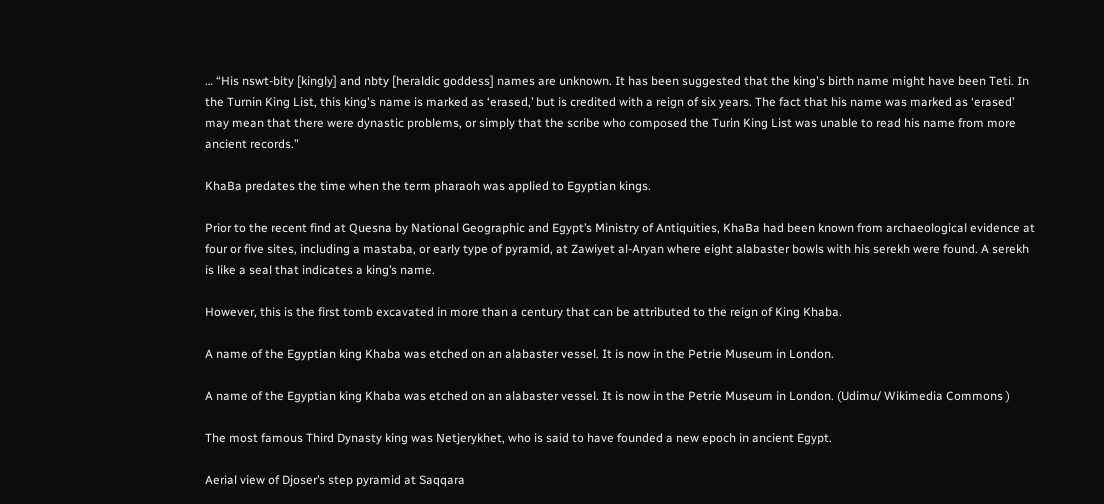… “His nswt-bity [kingly] and nbty [heraldic goddess] names are unknown. It has been suggested that the king's birth name might have been Teti. In the Turnin King List, this king's name is marked as ‘erased,’ but is credited with a reign of six years. The fact that his name was marked as ‘erased’ may mean that there were dynastic problems, or simply that the scribe who composed the Turin King List was unable to read his name from more ancient records.”

KhaBa predates the time when the term pharaoh was applied to Egyptian kings.

Prior to the recent find at Quesna by National Geographic and Egypt’s Ministry of Antiquities, KhaBa had been known from archaeological evidence at four or five sites, including a mastaba, or early type of pyramid, at Zawiyet al-Aryan where eight alabaster bowls with his serekh were found. A serekh is like a seal that indicates a king’s name.

However, this is the first tomb excavated in more than a century that can be attributed to the reign of King Khaba.

A name of the Egyptian king Khaba was etched on an alabaster vessel. It is now in the Petrie Museum in London.

A name of the Egyptian king Khaba was etched on an alabaster vessel. It is now in the Petrie Museum in London. (Udimu/ Wikimedia Commons )

The most famous Third Dynasty king was Netjerykhet, who is said to have founded a new epoch in ancient Egypt.

Aerial view of Djoser’s step pyramid at Saqqara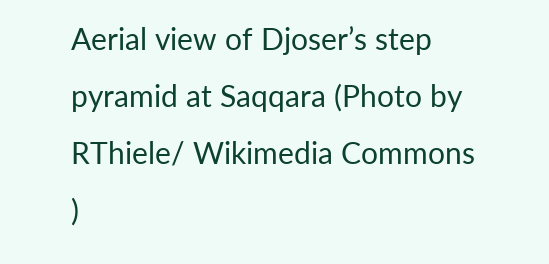Aerial view of Djoser’s step pyramid at Saqqara (Photo by RThiele/ Wikimedia Commons )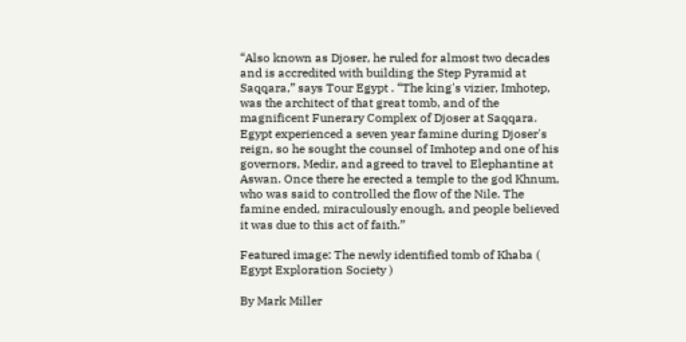“Also known as Djoser, he ruled for almost two decades and is accredited with building the Step Pyramid at Saqqara,” says Tour Egypt . “The king's vizier, Imhotep, was the architect of that great tomb, and of the magnificent Funerary Complex of Djoser at Saqqara. Egypt experienced a seven year famine during Djoser's reign, so he sought the counsel of Imhotep and one of his governors, Medir, and agreed to travel to Elephantine at Aswan. Once there he erected a temple to the god Khnum, who was said to controlled the flow of the Nile. The famine ended, miraculously enough, and people believed it was due to this act of faith.”

Featured image: The newly identified tomb of Khaba ( Egypt Exploration Society )

By Mark Miller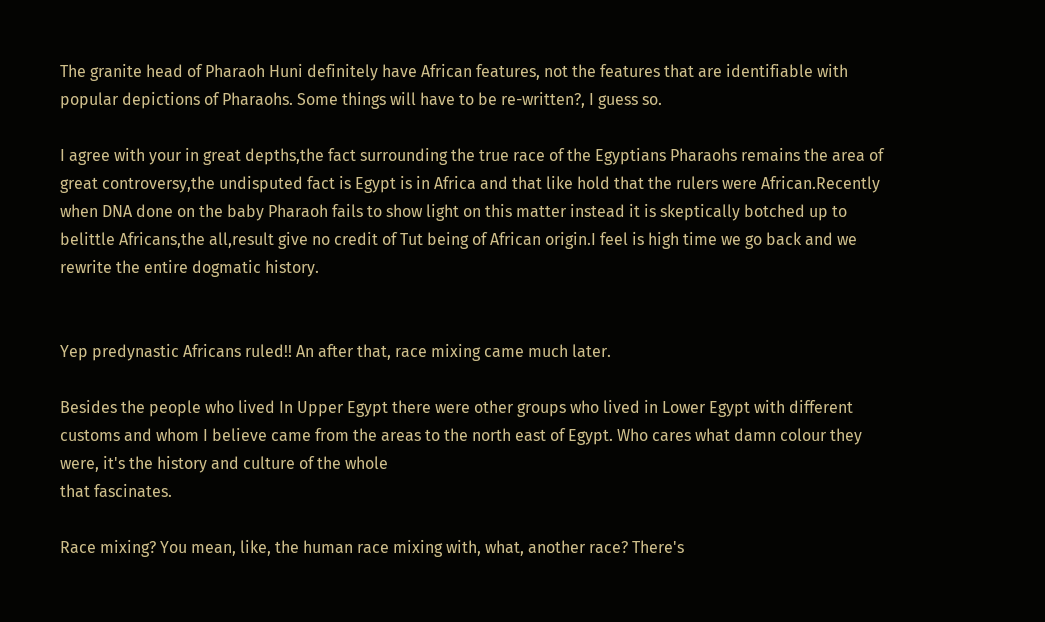The granite head of Pharaoh Huni definitely have African features, not the features that are identifiable with popular depictions of Pharaohs. Some things will have to be re-written?, I guess so.

I agree with your in great depths,the fact surrounding the true race of the Egyptians Pharaohs remains the area of great controversy,the undisputed fact is Egypt is in Africa and that like hold that the rulers were African.Recently when DNA done on the baby Pharaoh fails to show light on this matter instead it is skeptically botched up to belittle Africans,the all,result give no credit of Tut being of African origin.I feel is high time we go back and we rewrite the entire dogmatic history.


Yep predynastic Africans ruled!! An after that, race mixing came much later.

Besides the people who lived In Upper Egypt there were other groups who lived in Lower Egypt with different customs and whom I believe came from the areas to the north east of Egypt. Who cares what damn colour they were, it's the history and culture of the whole
that fascinates.

Race mixing? You mean, like, the human race mixing with, what, another race? There's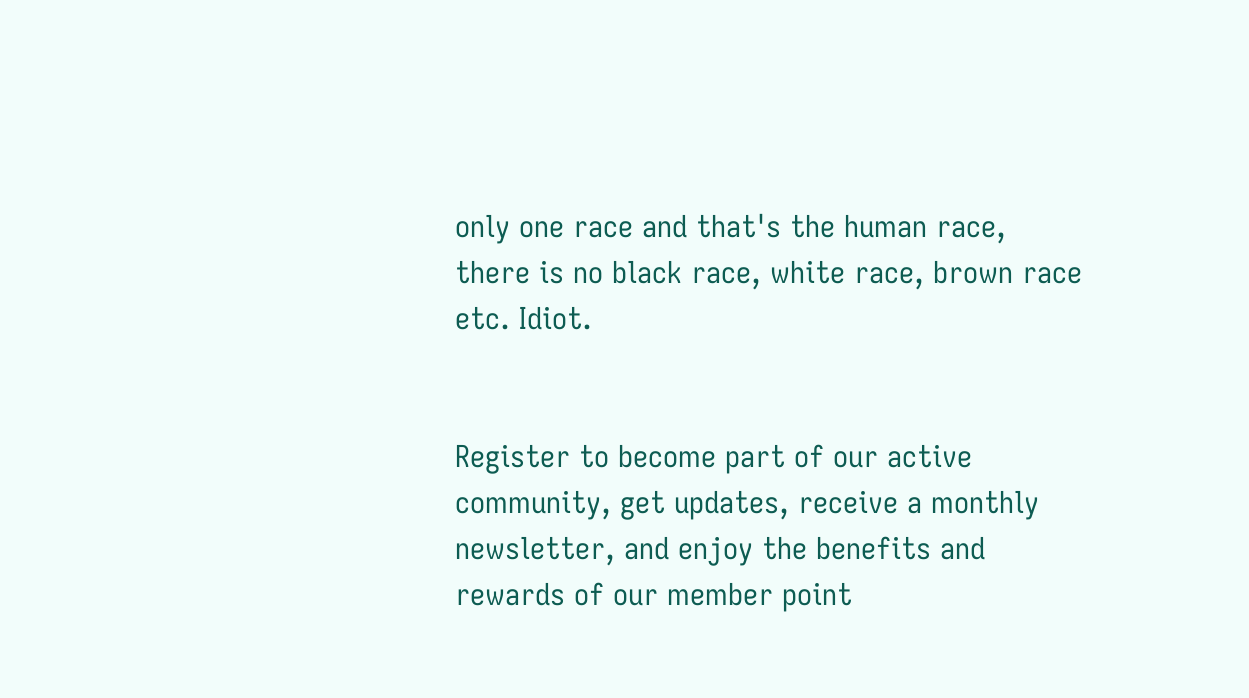only one race and that's the human race, there is no black race, white race, brown race etc. Idiot.


Register to become part of our active community, get updates, receive a monthly newsletter, and enjoy the benefits and rewards of our member point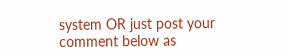system OR just post your comment below as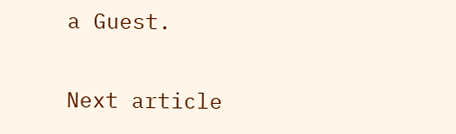a Guest.

Next article